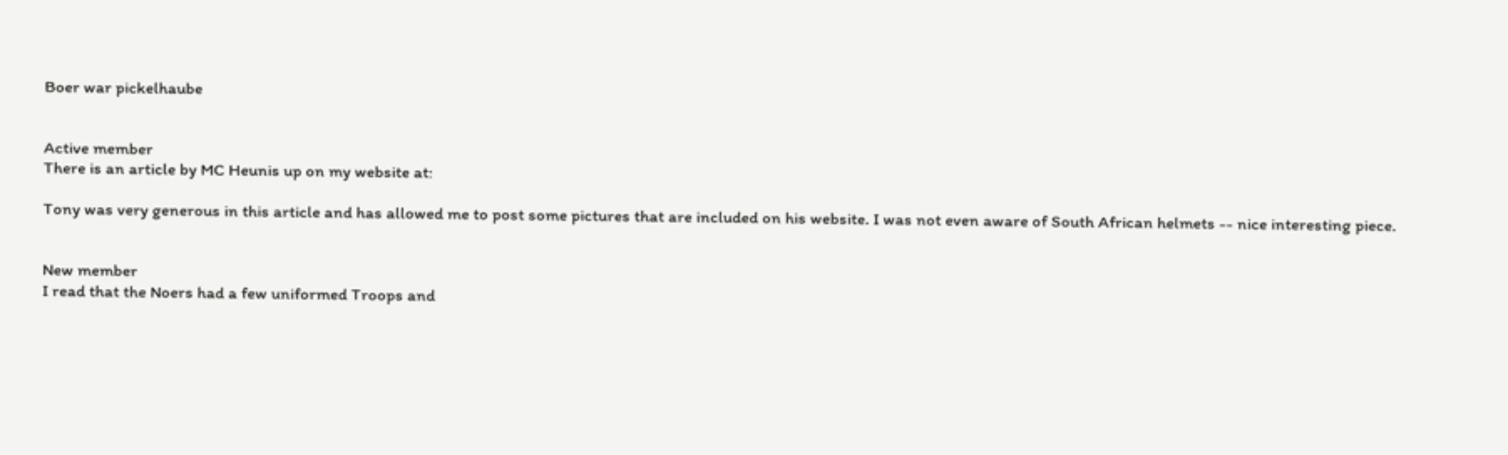Boer war pickelhaube


Active member
There is an article by MC Heunis up on my website at:

Tony was very generous in this article and has allowed me to post some pictures that are included on his website. I was not even aware of South African helmets -- nice interesting piece.


New member
I read that the Noers had a few uniformed Troops and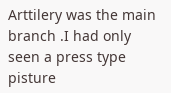Arttilery was the main branch .I had only seen a press type pisture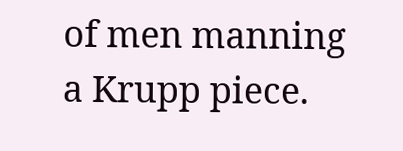of men manning a Krupp piece.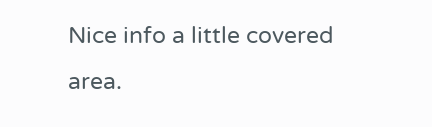Nice info a little covered area.